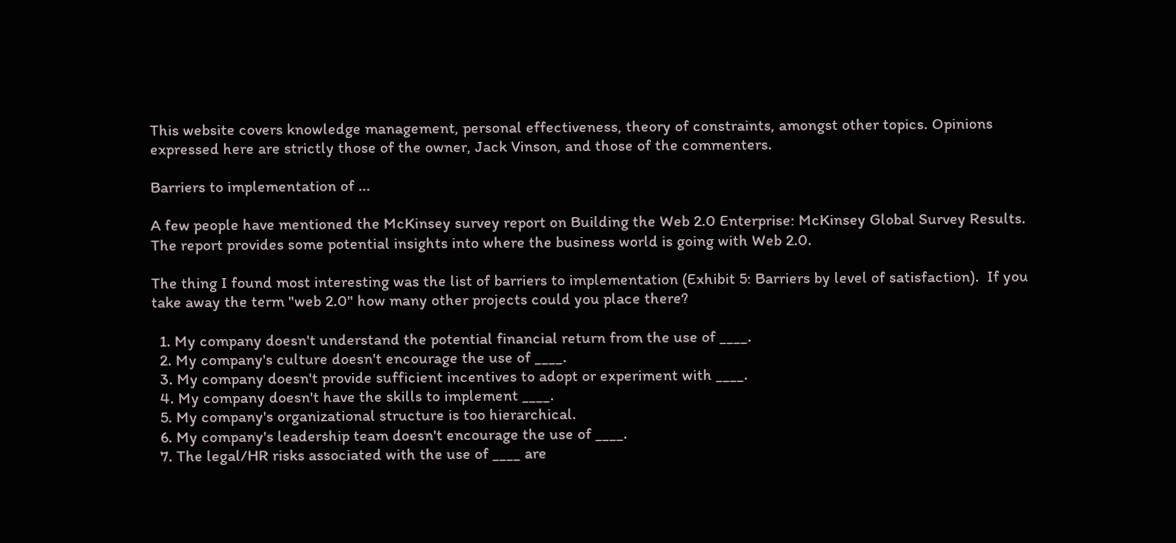This website covers knowledge management, personal effectiveness, theory of constraints, amongst other topics. Opinions expressed here are strictly those of the owner, Jack Vinson, and those of the commenters.

Barriers to implementation of ...

A few people have mentioned the McKinsey survey report on Building the Web 2.0 Enterprise: McKinsey Global Survey Results.  The report provides some potential insights into where the business world is going with Web 2.0.

The thing I found most interesting was the list of barriers to implementation (Exhibit 5: Barriers by level of satisfaction).  If you take away the term "web 2.0" how many other projects could you place there?

  1. My company doesn't understand the potential financial return from the use of ____.
  2. My company's culture doesn't encourage the use of ____.
  3. My company doesn't provide sufficient incentives to adopt or experiment with ____.
  4. My company doesn't have the skills to implement ____.
  5. My company's organizational structure is too hierarchical.
  6. My company's leadership team doesn't encourage the use of ____.
  7. The legal/HR risks associated with the use of ____ are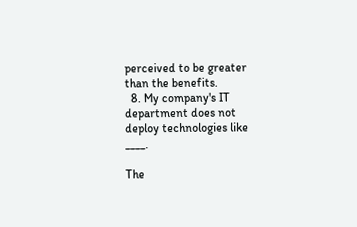perceived to be greater than the benefits.
  8. My company's IT department does not deploy technologies like ____.

The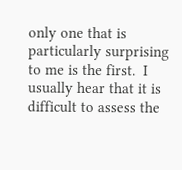only one that is particularly surprising to me is the first.  I usually hear that it is difficult to assess the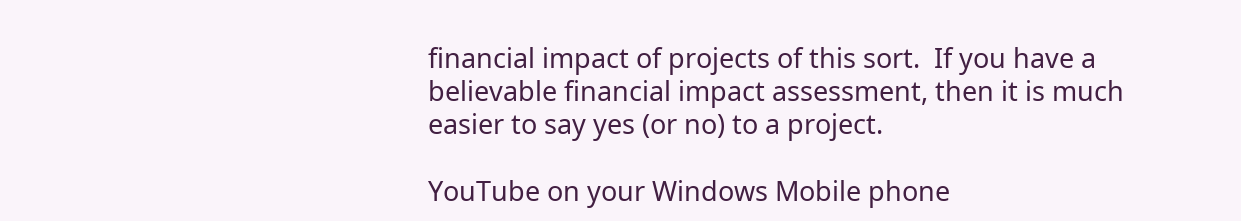financial impact of projects of this sort.  If you have a believable financial impact assessment, then it is much easier to say yes (or no) to a project.

YouTube on your Windows Mobile phone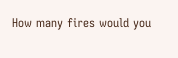How many fires would you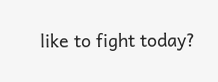like to fight today?